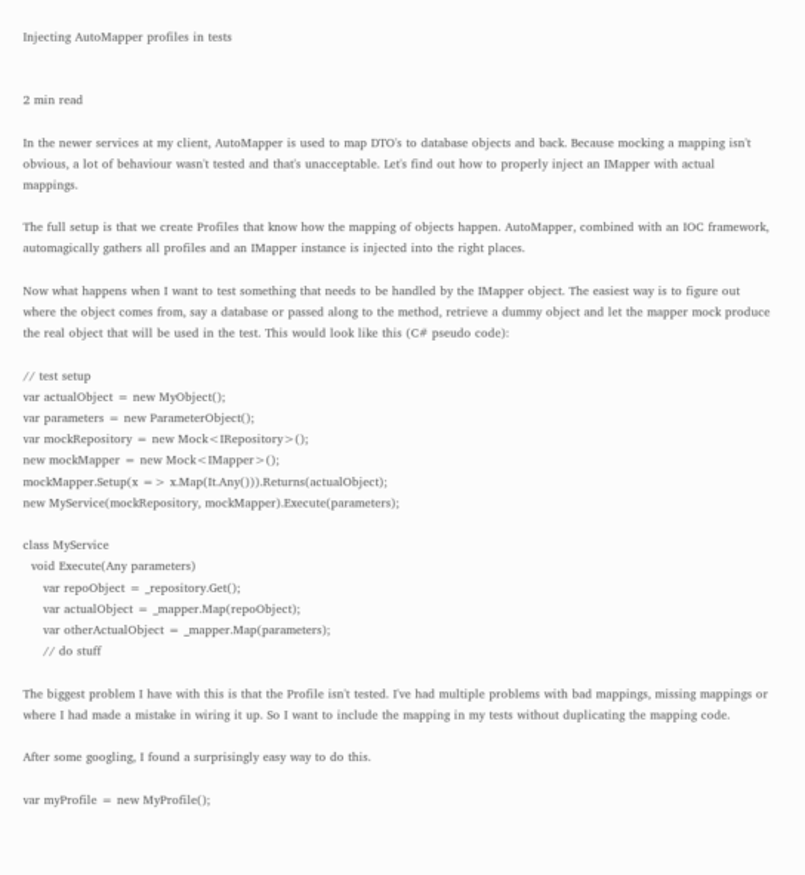Injecting AutoMapper profiles in tests


2 min read

In the newer services at my client, AutoMapper is used to map DTO's to database objects and back. Because mocking a mapping isn't obvious, a lot of behaviour wasn't tested and that's unacceptable. Let's find out how to properly inject an IMapper with actual mappings.

The full setup is that we create Profiles that know how the mapping of objects happen. AutoMapper, combined with an IOC framework, automagically gathers all profiles and an IMapper instance is injected into the right places.

Now what happens when I want to test something that needs to be handled by the IMapper object. The easiest way is to figure out where the object comes from, say a database or passed along to the method, retrieve a dummy object and let the mapper mock produce the real object that will be used in the test. This would look like this (C# pseudo code):

// test setup
var actualObject = new MyObject();
var parameters = new ParameterObject();
var mockRepository = new Mock<IRepository>();
new mockMapper = new Mock<IMapper>();
mockMapper.Setup(x => x.Map(It.Any())).Returns(actualObject);
new MyService(mockRepository, mockMapper).Execute(parameters);

class MyService
  void Execute(Any parameters)
     var repoObject = _repository.Get();
     var actualObject = _mapper.Map(repoObject);
     var otherActualObject = _mapper.Map(parameters);
     // do stuff

The biggest problem I have with this is that the Profile isn't tested. I've had multiple problems with bad mappings, missing mappings or where I had made a mistake in wiring it up. So I want to include the mapping in my tests without duplicating the mapping code.

After some googling, I found a surprisingly easy way to do this.

var myProfile = new MyProfile();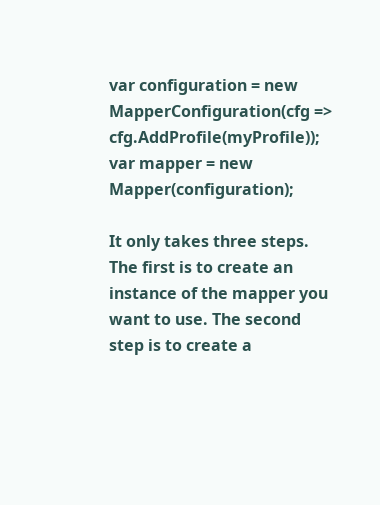var configuration = new MapperConfiguration(cfg => cfg.AddProfile(myProfile));
var mapper = new Mapper(configuration);

It only takes three steps. The first is to create an instance of the mapper you want to use. The second step is to create a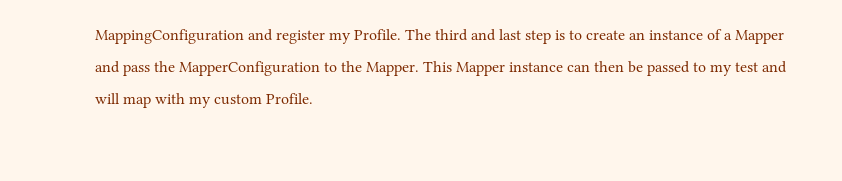MappingConfiguration and register my Profile. The third and last step is to create an instance of a Mapper and pass the MapperConfiguration to the Mapper. This Mapper instance can then be passed to my test and will map with my custom Profile.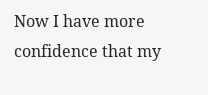Now I have more confidence that my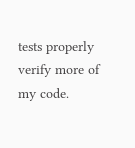tests properly verify more of my code.